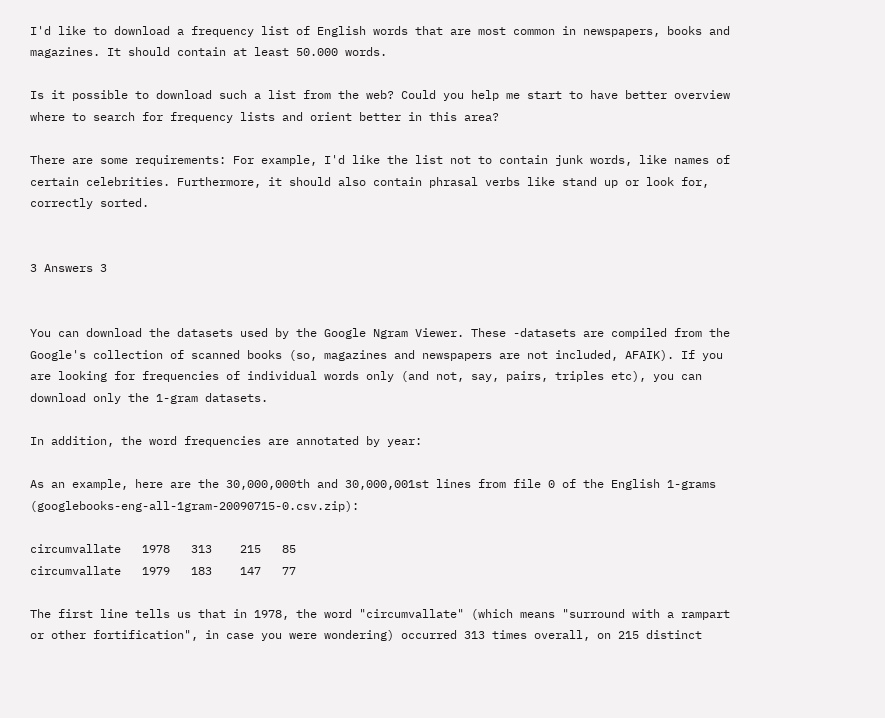I'd like to download a frequency list of English words that are most common in newspapers, books and magazines. It should contain at least 50.000 words.

Is it possible to download such a list from the web? Could you help me start to have better overview where to search for frequency lists and orient better in this area?

There are some requirements: For example, I'd like the list not to contain junk words, like names of certain celebrities. Furthermore, it should also contain phrasal verbs like stand up or look for, correctly sorted.


3 Answers 3


You can download the datasets used by the Google Ngram Viewer. These -datasets are compiled from the Google's collection of scanned books (so, magazines and newspapers are not included, AFAIK). If you are looking for frequencies of individual words only (and not, say, pairs, triples etc), you can download only the 1-gram datasets.

In addition, the word frequencies are annotated by year:

As an example, here are the 30,000,000th and 30,000,001st lines from file 0 of the English 1-grams (googlebooks-eng-all-1gram-20090715-0.csv.zip):

circumvallate   1978   313    215   85
circumvallate   1979   183    147   77

The first line tells us that in 1978, the word "circumvallate" (which means "surround with a rampart or other fortification", in case you were wondering) occurred 313 times overall, on 215 distinct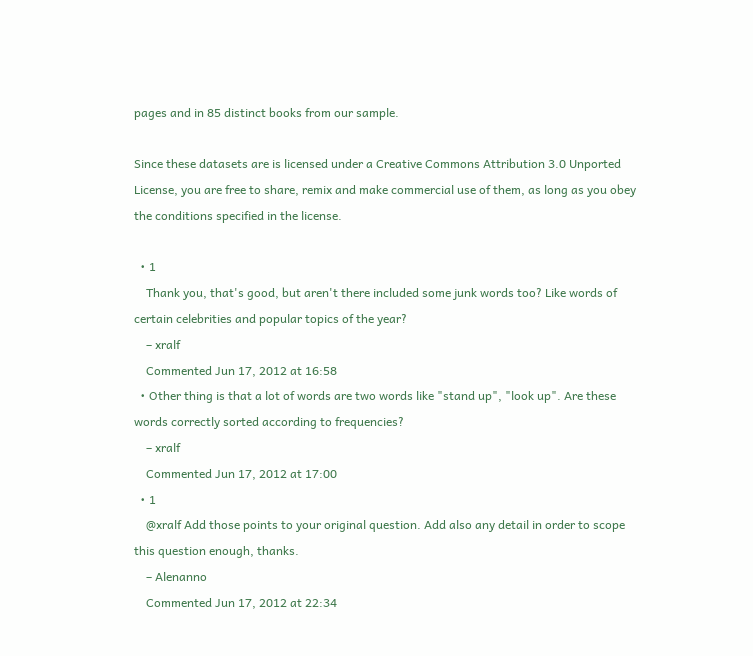pages and in 85 distinct books from our sample.

Since these datasets are is licensed under a Creative Commons Attribution 3.0 Unported License, you are free to share, remix and make commercial use of them, as long as you obey the conditions specified in the license.

  • 1
    Thank you, that's good, but aren't there included some junk words too? Like words of certain celebrities and popular topics of the year?
    – xralf
    Commented Jun 17, 2012 at 16:58
  • Other thing is that a lot of words are two words like "stand up", "look up". Are these words correctly sorted according to frequencies?
    – xralf
    Commented Jun 17, 2012 at 17:00
  • 1
    @xralf Add those points to your original question. Add also any detail in order to scope this question enough, thanks.
    – Alenanno
    Commented Jun 17, 2012 at 22:34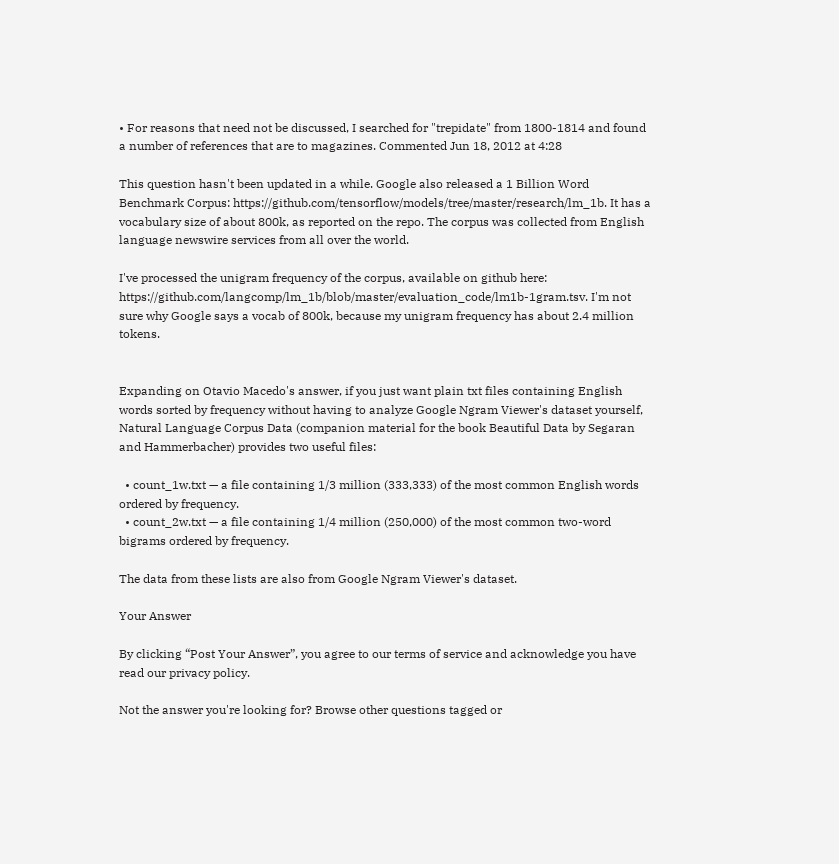• For reasons that need not be discussed, I searched for "trepidate" from 1800-1814 and found a number of references that are to magazines. Commented Jun 18, 2012 at 4:28

This question hasn't been updated in a while. Google also released a 1 Billion Word Benchmark Corpus: https://github.com/tensorflow/models/tree/master/research/lm_1b. It has a vocabulary size of about 800k, as reported on the repo. The corpus was collected from English language newswire services from all over the world.

I've processed the unigram frequency of the corpus, available on github here: https://github.com/langcomp/lm_1b/blob/master/evaluation_code/lm1b-1gram.tsv. I'm not sure why Google says a vocab of 800k, because my unigram frequency has about 2.4 million tokens.


Expanding on Otavio Macedo's answer, if you just want plain txt files containing English words sorted by frequency without having to analyze Google Ngram Viewer's dataset yourself, Natural Language Corpus Data (companion material for the book Beautiful Data by Segaran and Hammerbacher) provides two useful files:

  • count_1w.txt — a file containing 1/3 million (333,333) of the most common English words ordered by frequency.
  • count_2w.txt — a file containing 1/4 million (250,000) of the most common two-word bigrams ordered by frequency.

The data from these lists are also from Google Ngram Viewer's dataset.

Your Answer

By clicking “Post Your Answer”, you agree to our terms of service and acknowledge you have read our privacy policy.

Not the answer you're looking for? Browse other questions tagged or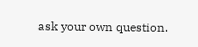ask your own question.